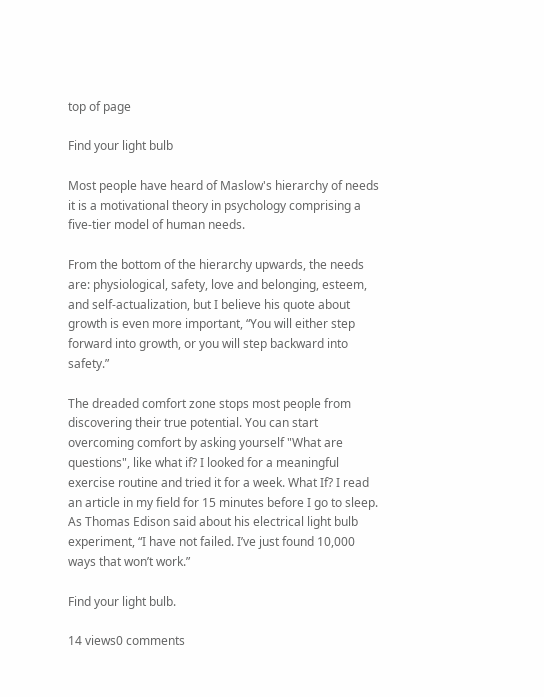top of page

Find your light bulb

Most people have heard of Maslow's hierarchy of needs it is a motivational theory in psychology comprising a five-tier model of human needs.

From the bottom of the hierarchy upwards, the needs are: physiological, safety, love and belonging, esteem, and self-actualization, but I believe his quote about growth is even more important, “You will either step forward into growth, or you will step backward into safety.”

The dreaded comfort zone stops most people from discovering their true potential. You can start overcoming comfort by asking yourself "What are questions", like what if? I looked for a meaningful exercise routine and tried it for a week. What If? I read an article in my field for 15 minutes before I go to sleep. As Thomas Edison said about his electrical light bulb experiment, “I have not failed. I’ve just found 10,000 ways that won’t work.”

Find your light bulb.

14 views0 comments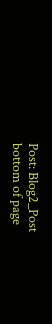Post: Blog2_Post
bottom of page